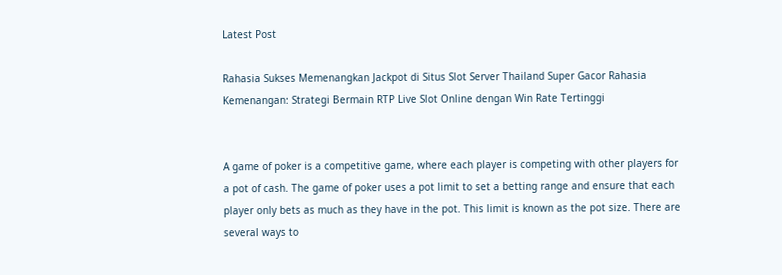Latest Post

Rahasia Sukses Memenangkan Jackpot di Situs Slot Server Thailand Super Gacor Rahasia Kemenangan: Strategi Bermain RTP Live Slot Online dengan Win Rate Tertinggi


A game of poker is a competitive game, where each player is competing with other players for a pot of cash. The game of poker uses a pot limit to set a betting range and ensure that each player only bets as much as they have in the pot. This limit is known as the pot size. There are several ways to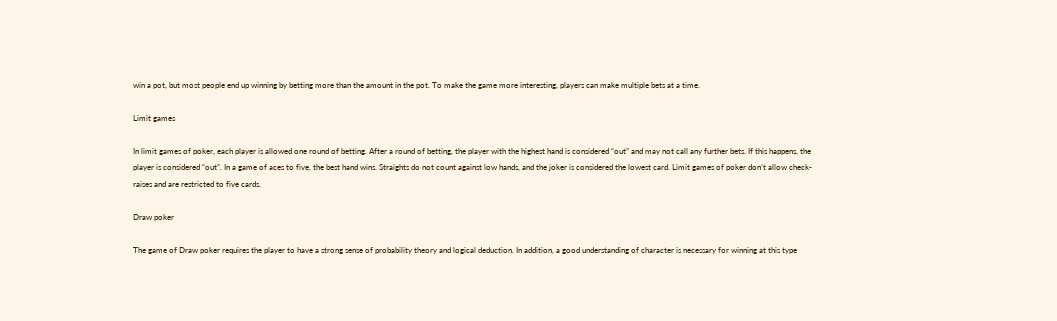win a pot, but most people end up winning by betting more than the amount in the pot. To make the game more interesting, players can make multiple bets at a time.

Limit games

In limit games of poker, each player is allowed one round of betting. After a round of betting, the player with the highest hand is considered “out” and may not call any further bets. If this happens, the player is considered “out”. In a game of aces to five, the best hand wins. Straights do not count against low hands, and the joker is considered the lowest card. Limit games of poker don’t allow check-raises and are restricted to five cards.

Draw poker

The game of Draw poker requires the player to have a strong sense of probability theory and logical deduction. In addition, a good understanding of character is necessary for winning at this type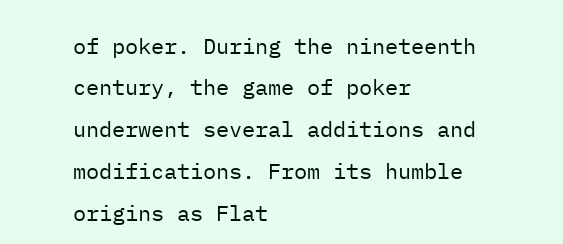of poker. During the nineteenth century, the game of poker underwent several additions and modifications. From its humble origins as Flat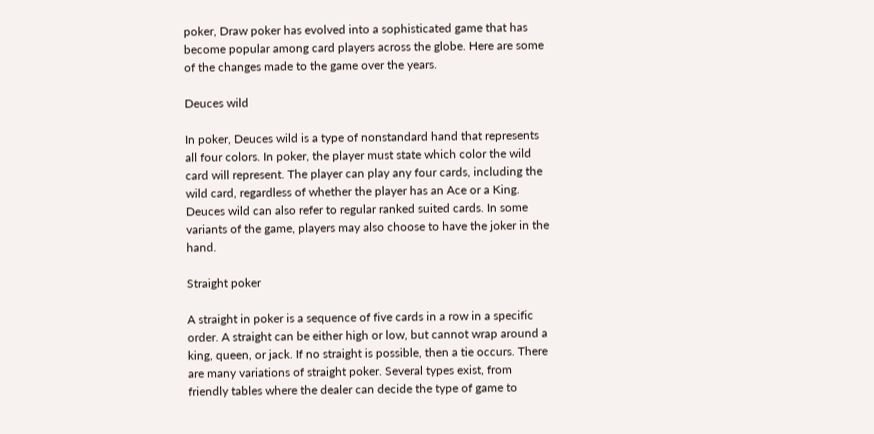poker, Draw poker has evolved into a sophisticated game that has become popular among card players across the globe. Here are some of the changes made to the game over the years.

Deuces wild

In poker, Deuces wild is a type of nonstandard hand that represents all four colors. In poker, the player must state which color the wild card will represent. The player can play any four cards, including the wild card, regardless of whether the player has an Ace or a King. Deuces wild can also refer to regular ranked suited cards. In some variants of the game, players may also choose to have the joker in the hand.

Straight poker

A straight in poker is a sequence of five cards in a row in a specific order. A straight can be either high or low, but cannot wrap around a king, queen, or jack. If no straight is possible, then a tie occurs. There are many variations of straight poker. Several types exist, from friendly tables where the dealer can decide the type of game to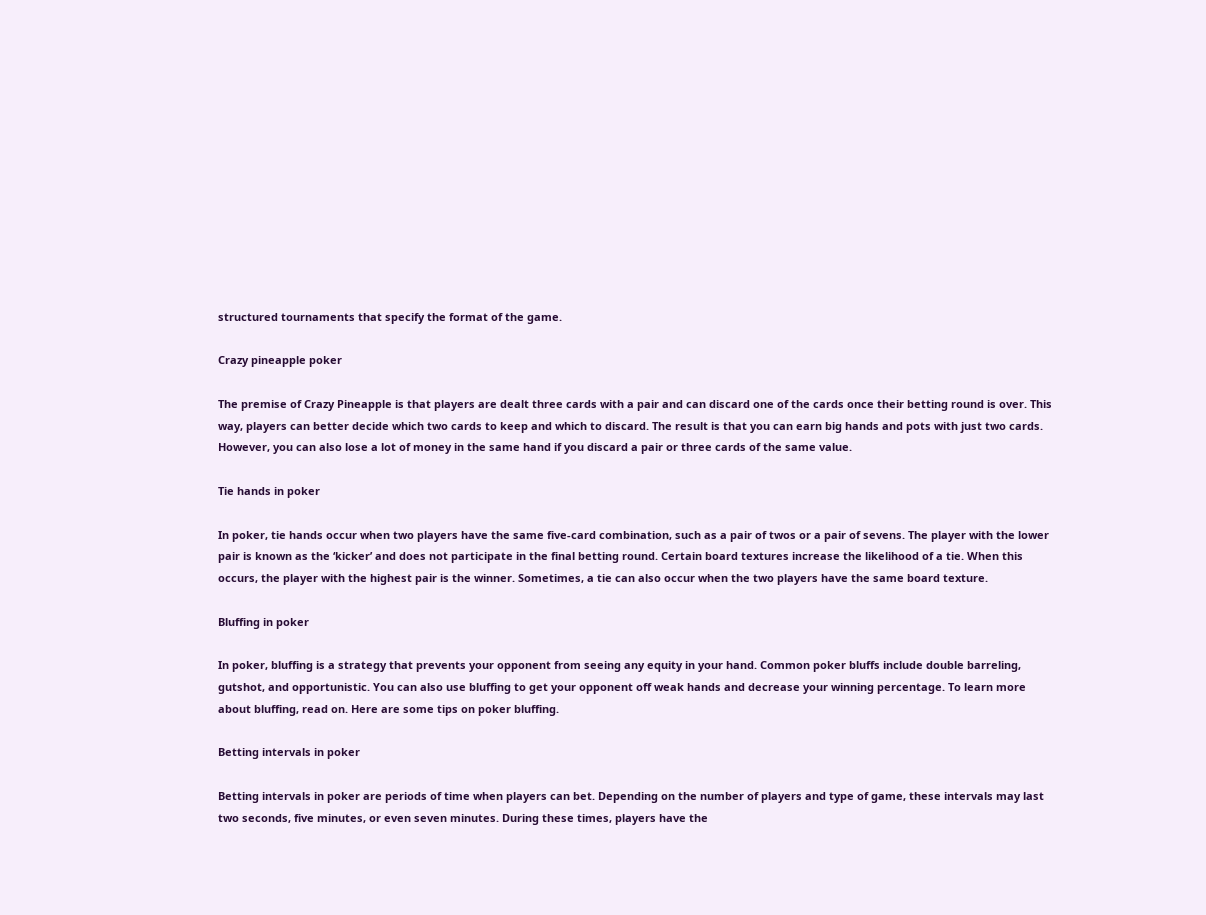structured tournaments that specify the format of the game.

Crazy pineapple poker

The premise of Crazy Pineapple is that players are dealt three cards with a pair and can discard one of the cards once their betting round is over. This way, players can better decide which two cards to keep and which to discard. The result is that you can earn big hands and pots with just two cards. However, you can also lose a lot of money in the same hand if you discard a pair or three cards of the same value.

Tie hands in poker

In poker, tie hands occur when two players have the same five-card combination, such as a pair of twos or a pair of sevens. The player with the lower pair is known as the ‘kicker’ and does not participate in the final betting round. Certain board textures increase the likelihood of a tie. When this occurs, the player with the highest pair is the winner. Sometimes, a tie can also occur when the two players have the same board texture.

Bluffing in poker

In poker, bluffing is a strategy that prevents your opponent from seeing any equity in your hand. Common poker bluffs include double barreling, gutshot, and opportunistic. You can also use bluffing to get your opponent off weak hands and decrease your winning percentage. To learn more about bluffing, read on. Here are some tips on poker bluffing.

Betting intervals in poker

Betting intervals in poker are periods of time when players can bet. Depending on the number of players and type of game, these intervals may last two seconds, five minutes, or even seven minutes. During these times, players have the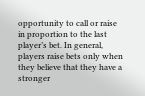opportunity to call or raise in proportion to the last player’s bet. In general, players raise bets only when they believe that they have a stronger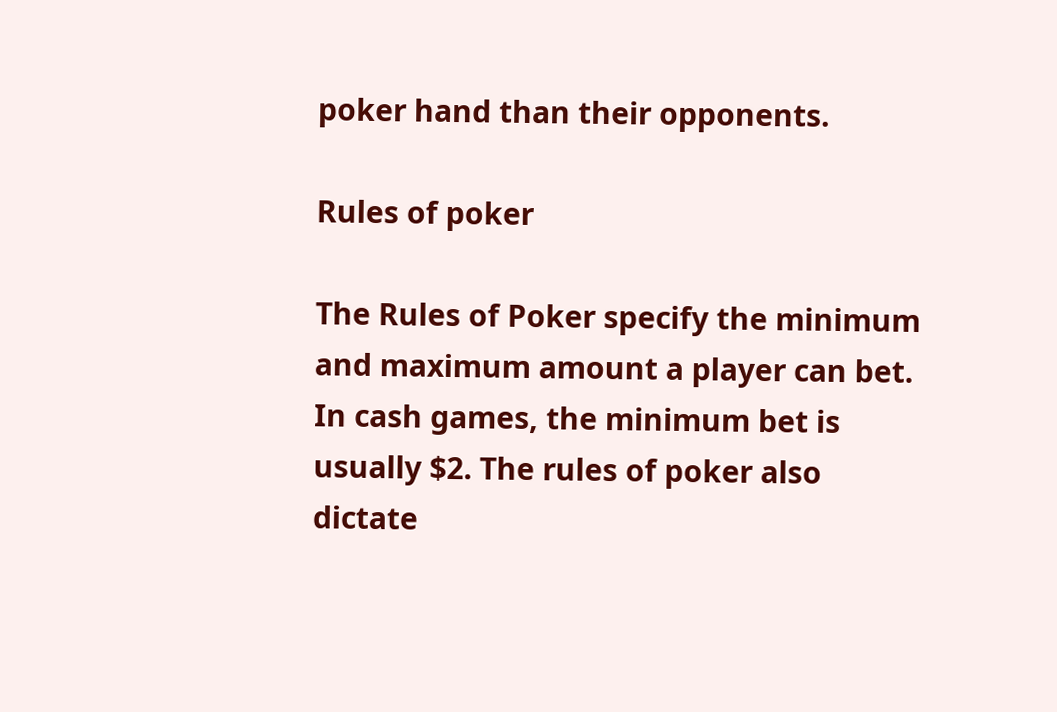poker hand than their opponents.

Rules of poker

The Rules of Poker specify the minimum and maximum amount a player can bet. In cash games, the minimum bet is usually $2. The rules of poker also dictate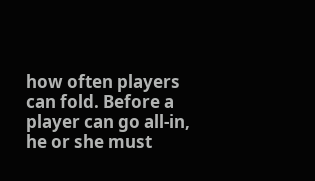how often players can fold. Before a player can go all-in, he or she must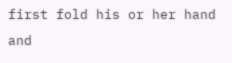first fold his or her hand and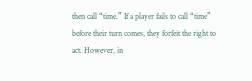then call “time.” If a player fails to call “time” before their turn comes, they forfeit the right to act. However, in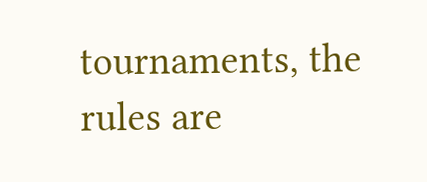tournaments, the rules are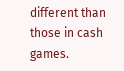different than those in cash games.